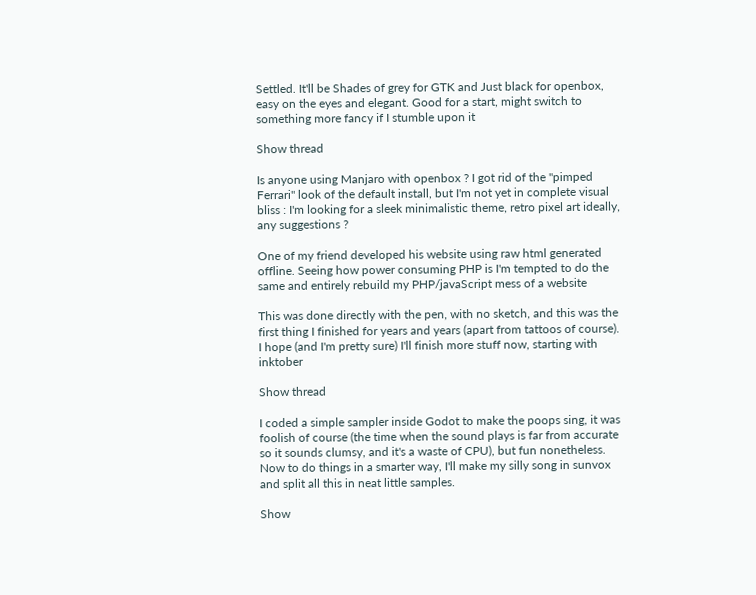Settled. It'll be Shades of grey for GTK and Just black for openbox, easy on the eyes and elegant. Good for a start, might switch to something more fancy if I stumble upon it

Show thread

Is anyone using Manjaro with openbox ? I got rid of the "pimped Ferrari" look of the default install, but I'm not yet in complete visual bliss : I'm looking for a sleek minimalistic theme, retro pixel art ideally, any suggestions ?

One of my friend developed his website using raw html generated offline. Seeing how power consuming PHP is I'm tempted to do the same and entirely rebuild my PHP/javaScript mess of a website

This was done directly with the pen, with no sketch, and this was the first thing I finished for years and years (apart from tattoos of course). I hope (and I'm pretty sure) I'll finish more stuff now, starting with inktober

Show thread

I coded a simple sampler inside Godot to make the poops sing, it was foolish of course (the time when the sound plays is far from accurate so it sounds clumsy, and it's a waste of CPU), but fun nonetheless. Now to do things in a smarter way, I'll make my silly song in sunvox and split all this in neat little samples.

Show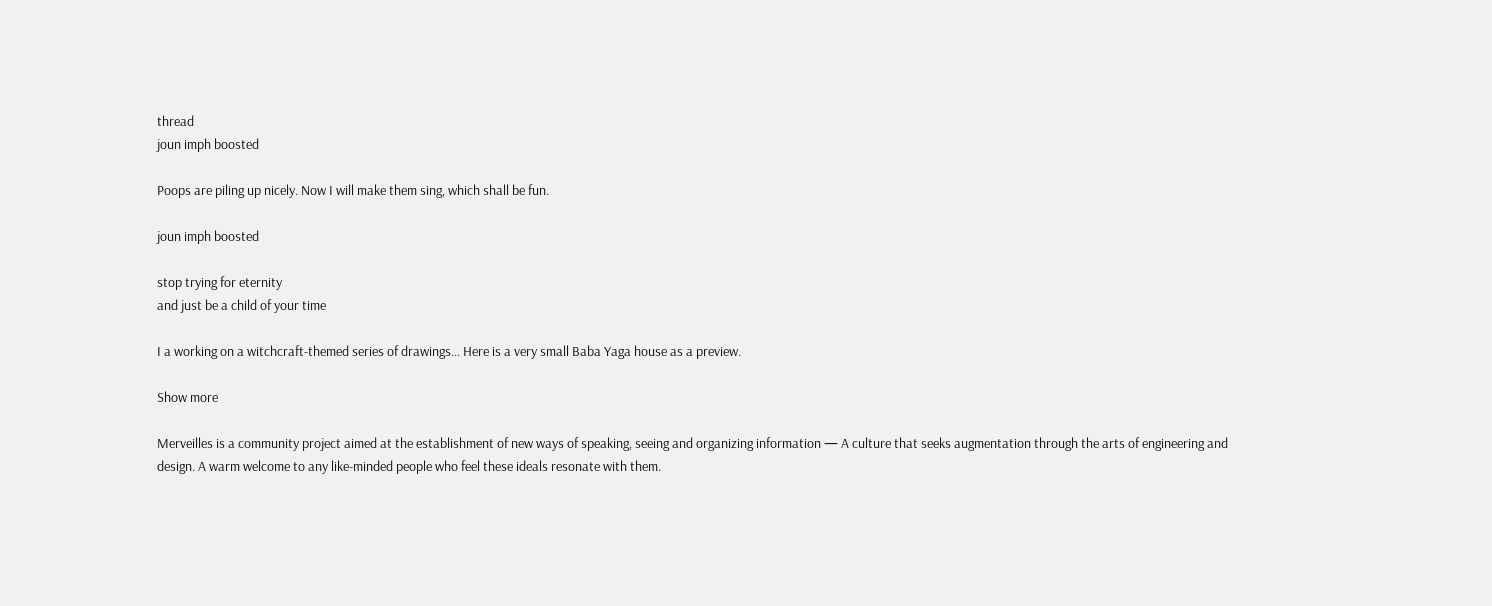thread
joun imph boosted

Poops are piling up nicely. Now I will make them sing, which shall be fun.

joun imph boosted

stop trying for eternity
and just be a child of your time

I a working on a witchcraft-themed series of drawings... Here is a very small Baba Yaga house as a preview.

Show more

Merveilles is a community project aimed at the establishment of new ways of speaking, seeing and organizing information — A culture that seeks augmentation through the arts of engineering and design. A warm welcome to any like-minded people who feel these ideals resonate with them.